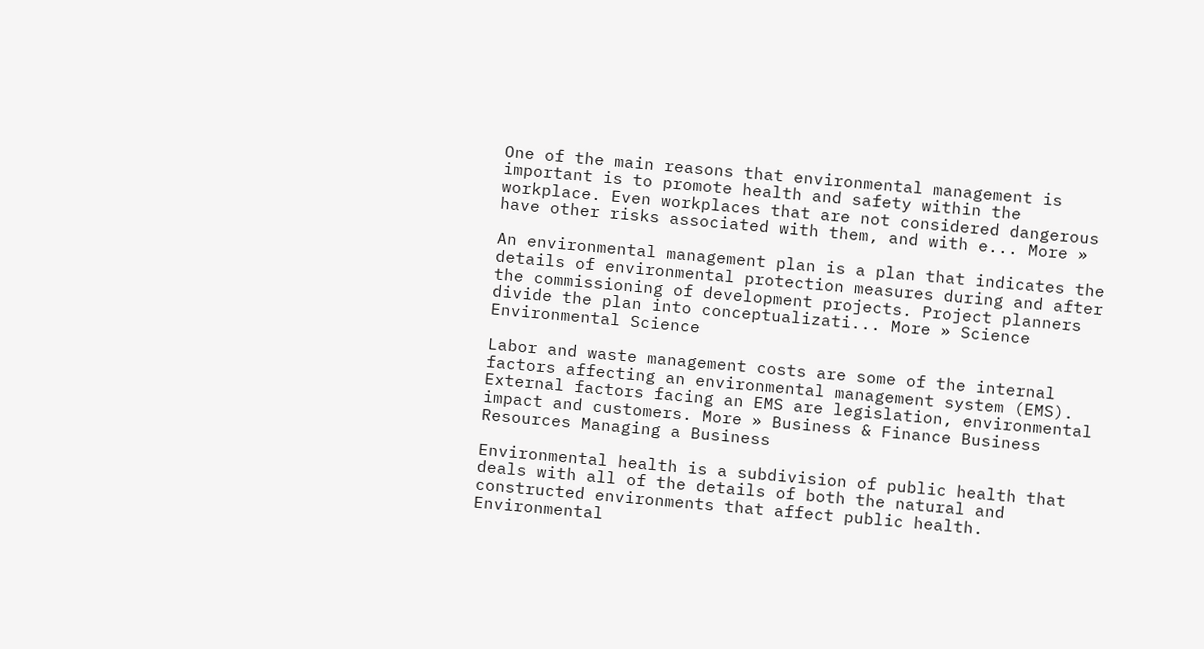One of the main reasons that environmental management is important is to promote health and safety within the workplace. Even workplaces that are not considered dangerous have other risks associated with them, and with e... More »

An environmental management plan is a plan that indicates the details of environmental protection measures during and after the commissioning of development projects. Project planners divide the plan into conceptualizati... More » Science Environmental Science

Labor and waste management costs are some of the internal factors affecting an environmental management system (EMS). External factors facing an EMS are legislation, environmental impact and customers. More » Business & Finance Business Resources Managing a Business

Environmental health is a subdivision of public health that deals with all of the details of both the natural and constructed environments that affect public health. Environmental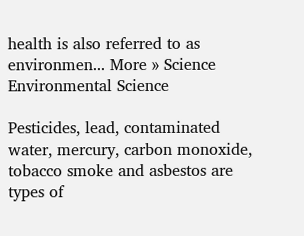health is also referred to as environmen... More » Science Environmental Science

Pesticides, lead, contaminated water, mercury, carbon monoxide, tobacco smoke and asbestos are types of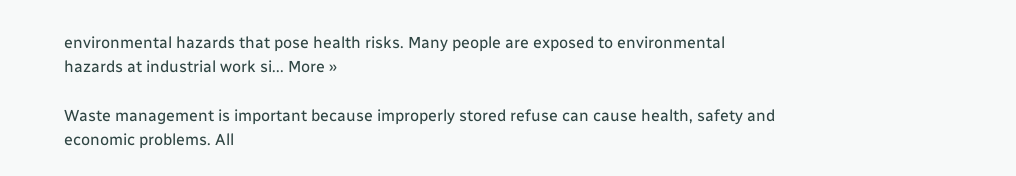environmental hazards that pose health risks. Many people are exposed to environmental hazards at industrial work si... More »

Waste management is important because improperly stored refuse can cause health, safety and economic problems. All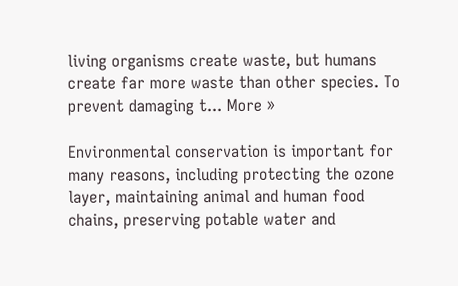living organisms create waste, but humans create far more waste than other species. To prevent damaging t... More »

Environmental conservation is important for many reasons, including protecting the ozone layer, maintaining animal and human food chains, preserving potable water and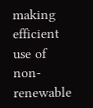making efficient use of non-renewable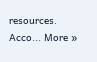resources. Acco... More »